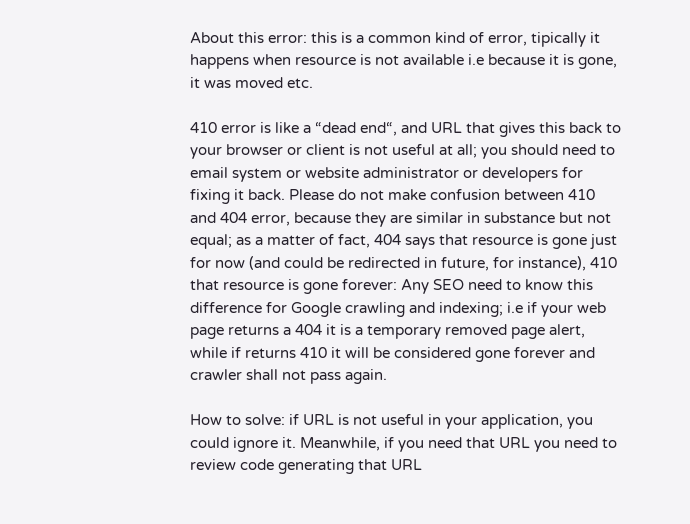About this error: this is a common kind of error, tipically it happens when resource is not available i.e because it is gone, it was moved etc.

410 error is like a “dead end“, and URL that gives this back to your browser or client is not useful at all; you should need to email system or website administrator or developers for fixing it back. Please do not make confusion between 410 and 404 error, because they are similar in substance but not equal; as a matter of fact, 404 says that resource is gone just for now (and could be redirected in future, for instance), 410 that resource is gone forever: Any SEO need to know this difference for Google crawling and indexing; i.e if your web page returns a 404 it is a temporary removed page alert, while if returns 410 it will be considered gone forever and crawler shall not pass again.

How to solve: if URL is not useful in your application, you could ignore it. Meanwhile, if you need that URL you need to review code generating that URL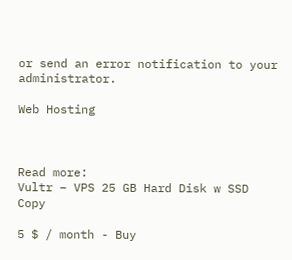or send an error notification to your administrator.

Web Hosting



Read more:
Vultr – VPS 25 GB Hard Disk w SSD Copy

5 $ / month - Buy